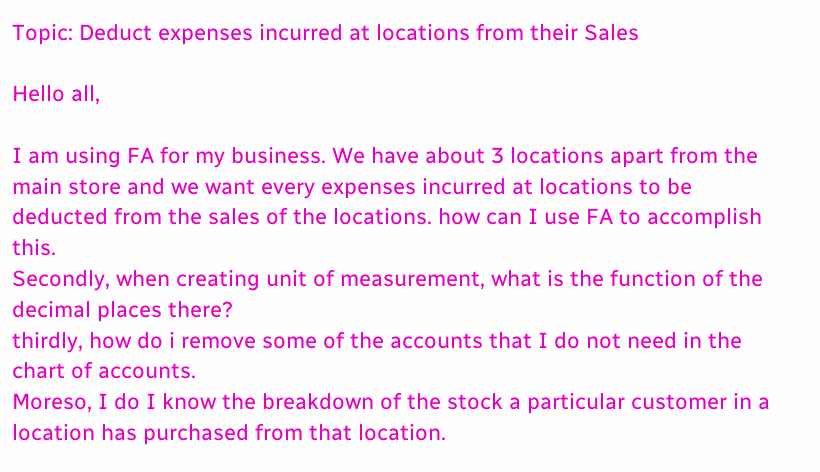Topic: Deduct expenses incurred at locations from their Sales

Hello all,

I am using FA for my business. We have about 3 locations apart from the main store and we want every expenses incurred at locations to be deducted from the sales of the locations. how can I use FA to accomplish this.
Secondly, when creating unit of measurement, what is the function of the decimal places there?
thirdly, how do i remove some of the accounts that I do not need in the chart of accounts.
Moreso, I do I know the breakdown of the stock a particular customer in a location has purchased from that location.